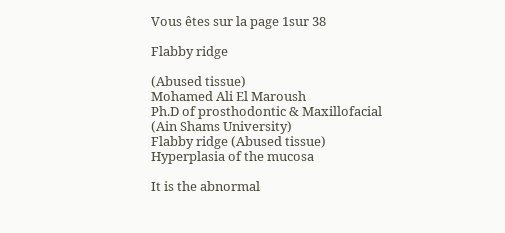Vous êtes sur la page 1sur 38

Flabby ridge

(Abused tissue)
Mohamed Ali El Maroush
Ph.D of prosthodontic & Maxillofacial
(Ain Shams University)
Flabby ridge (Abused tissue)
Hyperplasia of the mucosa

It is the abnormal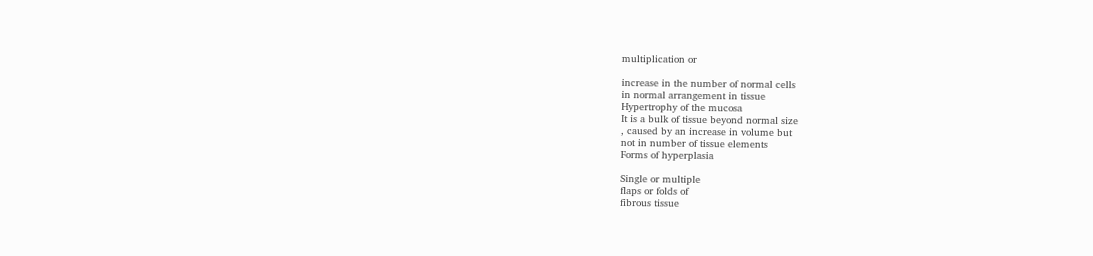multiplication or

increase in the number of normal cells
in normal arrangement in tissue
Hypertrophy of the mucosa
It is a bulk of tissue beyond normal size
, caused by an increase in volume but
not in number of tissue elements
Forms of hyperplasia

Single or multiple
flaps or folds of
fibrous tissue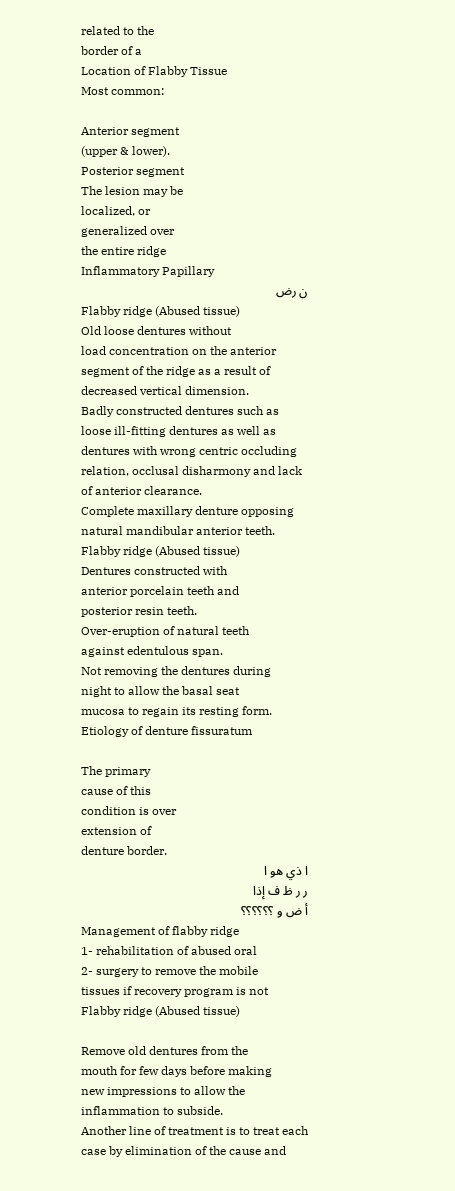related to the
border of a
Location of Flabby Tissue
Most common:

Anterior segment
(upper & lower).
Posterior segment
The lesion may be
localized, or
generalized over
the entire ridge
Inflammatory Papillary
ن رض
Flabby ridge (Abused tissue)
Old loose dentures without
load concentration on the anterior
segment of the ridge as a result of
decreased vertical dimension.
Badly constructed dentures such as
loose ill-fitting dentures as well as
dentures with wrong centric occluding
relation, occlusal disharmony and lack
of anterior clearance.
Complete maxillary denture opposing
natural mandibular anterior teeth.
Flabby ridge (Abused tissue)
Dentures constructed with
anterior porcelain teeth and
posterior resin teeth.
Over-eruption of natural teeth
against edentulous span.
Not removing the dentures during
night to allow the basal seat
mucosa to regain its resting form.
Etiology of denture fissuratum

The primary
cause of this
condition is over
extension of
denture border.
ا ذي ھو ا
ر ر ظ ف إذا
أ ض و ؟؟؟؟؟؟
Management of flabby ridge
1- rehabilitation of abused oral
2- surgery to remove the mobile
tissues if recovery program is not
Flabby ridge (Abused tissue)

Remove old dentures from the
mouth for few days before making
new impressions to allow the
inflammation to subside.
Another line of treatment is to treat each
case by elimination of the cause and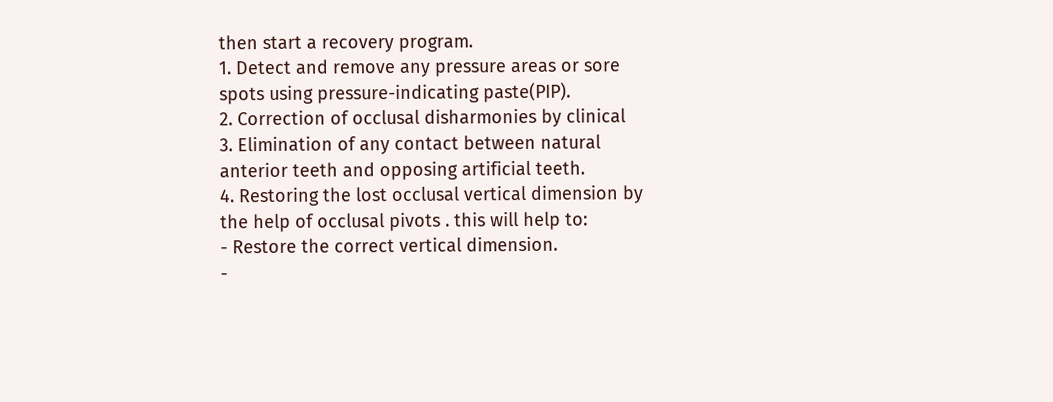then start a recovery program.
1. Detect and remove any pressure areas or sore
spots using pressure-indicating paste(PIP).
2. Correction of occlusal disharmonies by clinical
3. Elimination of any contact between natural
anterior teeth and opposing artificial teeth.
4. Restoring the lost occlusal vertical dimension by
the help of occlusal pivots . this will help to:
- Restore the correct vertical dimension.
-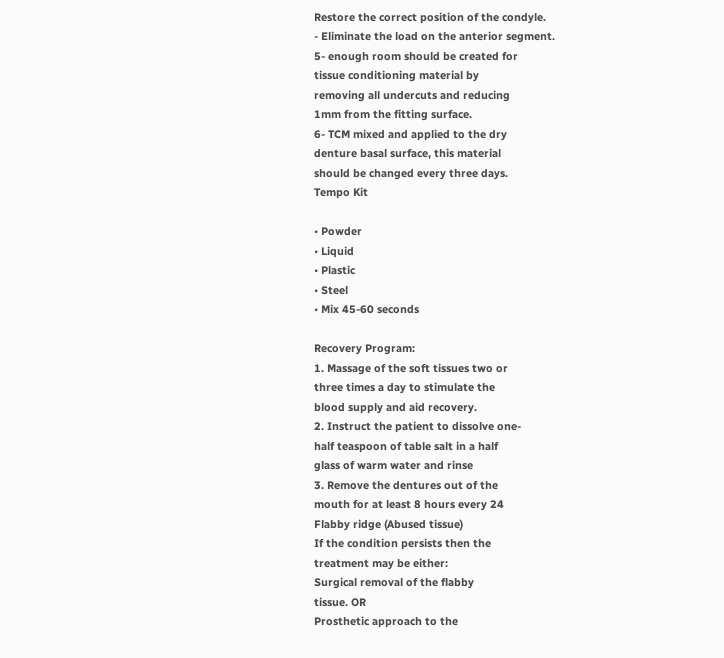Restore the correct position of the condyle.
- Eliminate the load on the anterior segment.
5- enough room should be created for
tissue conditioning material by
removing all undercuts and reducing
1mm from the fitting surface.
6- TCM mixed and applied to the dry
denture basal surface, this material
should be changed every three days.
Tempo Kit

• Powder
• Liquid
• Plastic
• Steel
• Mix 45-60 seconds

Recovery Program:
1. Massage of the soft tissues two or
three times a day to stimulate the
blood supply and aid recovery.
2. Instruct the patient to dissolve one-
half teaspoon of table salt in a half
glass of warm water and rinse
3. Remove the dentures out of the
mouth for at least 8 hours every 24
Flabby ridge (Abused tissue)
If the condition persists then the
treatment may be either:
Surgical removal of the flabby
tissue. OR
Prosthetic approach to the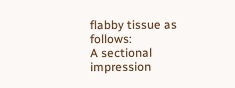flabby tissue as follows:
A sectional impression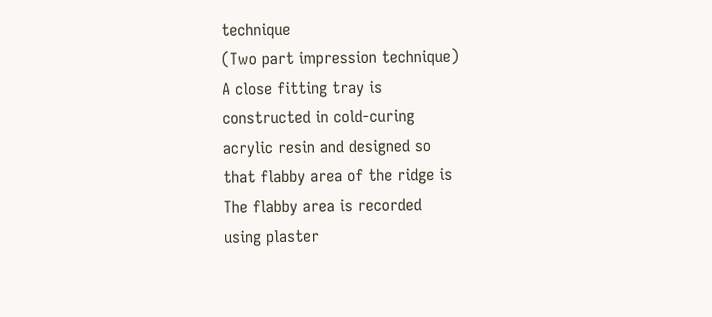technique
(Two part impression technique)
A close fitting tray is
constructed in cold-curing
acrylic resin and designed so
that flabby area of the ridge is
The flabby area is recorded
using plaster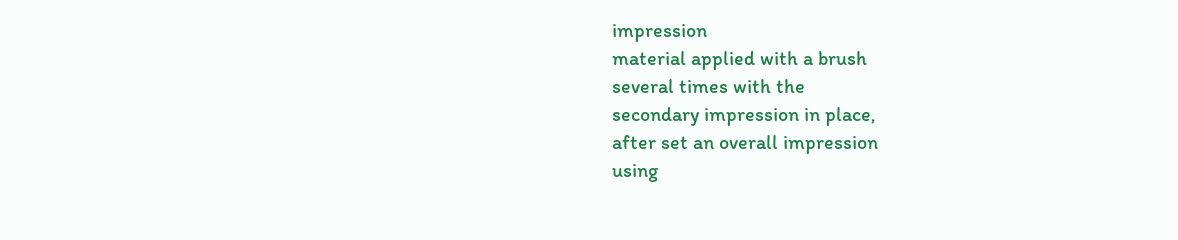impression
material applied with a brush
several times with the
secondary impression in place,
after set an overall impression
using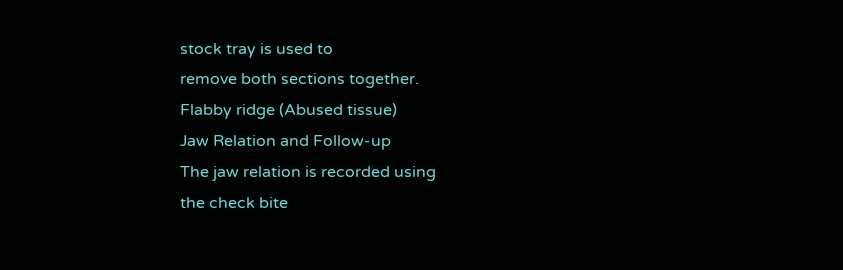stock tray is used to
remove both sections together.
Flabby ridge (Abused tissue)
Jaw Relation and Follow-up
The jaw relation is recorded using
the check bite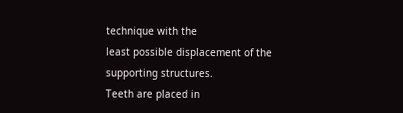technique with the
least possible displacement of the
supporting structures.
Teeth are placed in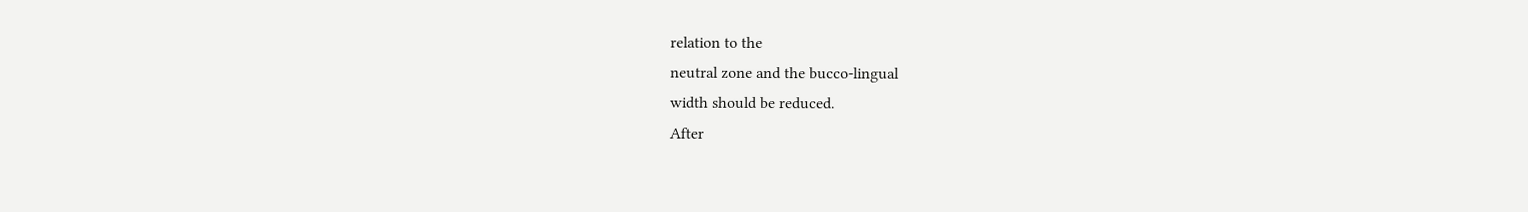relation to the
neutral zone and the bucco-lingual
width should be reduced.
After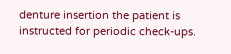denture insertion the patient is
instructed for periodic check-ups.